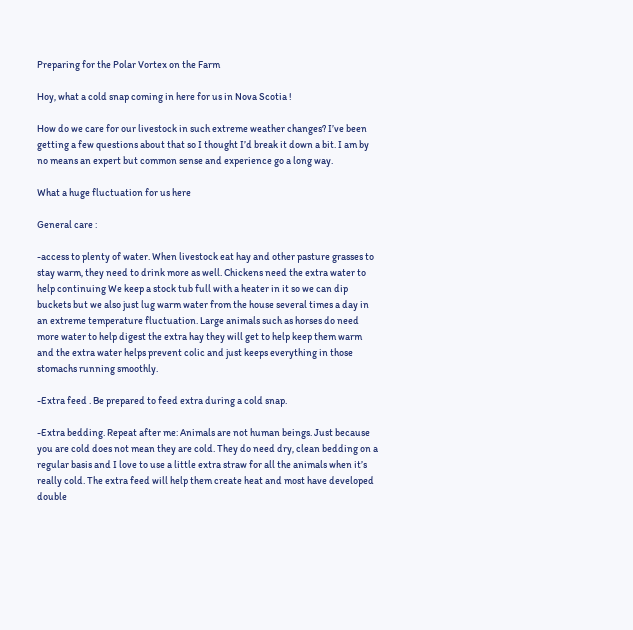Preparing for the Polar Vortex on the Farm

Hoy, what a cold snap coming in here for us in Nova Scotia !

How do we care for our livestock in such extreme weather changes? I’ve been getting a few questions about that so I thought I’d break it down a bit. I am by no means an expert but common sense and experience go a long way.

What a huge fluctuation for us here

General care :

-access to plenty of water. When livestock eat hay and other pasture grasses to stay warm, they need to drink more as well. Chickens need the extra water to help continuing We keep a stock tub full with a heater in it so we can dip buckets but we also just lug warm water from the house several times a day in an extreme temperature fluctuation. Large animals such as horses do need more water to help digest the extra hay they will get to help keep them warm and the extra water helps prevent colic and just keeps everything in those stomachs running smoothly.

-Extra feed . Be prepared to feed extra during a cold snap.

-Extra bedding. Repeat after me: Animals are not human beings. Just because you are cold does not mean they are cold. They do need dry, clean bedding on a regular basis and I love to use a little extra straw for all the animals when it’s really cold. The extra feed will help them create heat and most have developed double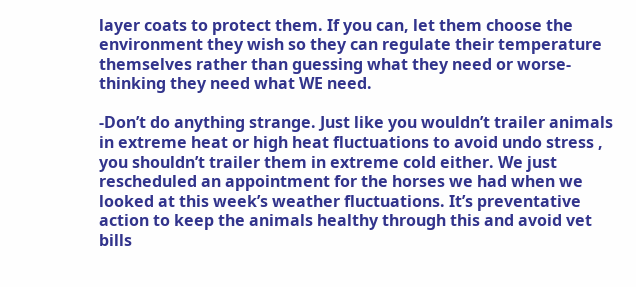layer coats to protect them. If you can, let them choose the environment they wish so they can regulate their temperature themselves rather than guessing what they need or worse-thinking they need what WE need.

-Don’t do anything strange. Just like you wouldn’t trailer animals in extreme heat or high heat fluctuations to avoid undo stress , you shouldn’t trailer them in extreme cold either. We just rescheduled an appointment for the horses we had when we looked at this week’s weather fluctuations. It’s preventative action to keep the animals healthy through this and avoid vet bills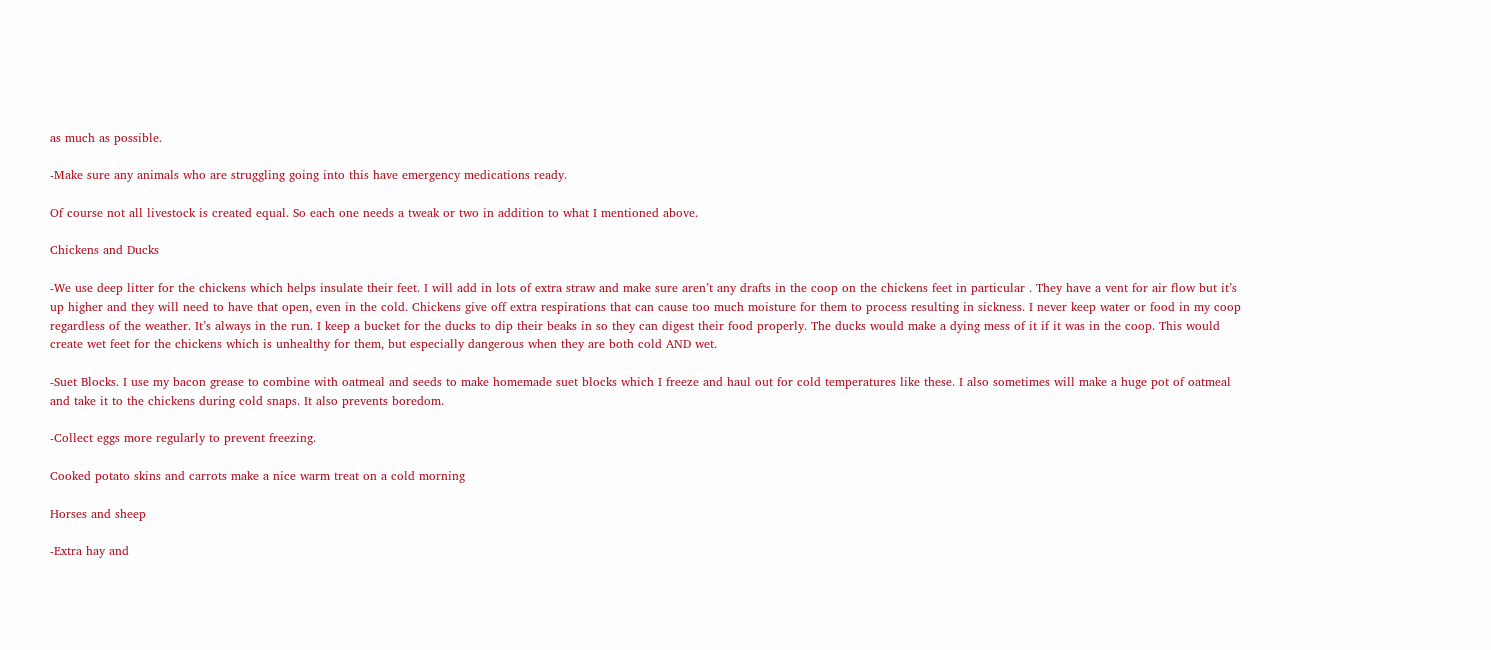as much as possible.

-Make sure any animals who are struggling going into this have emergency medications ready.

Of course not all livestock is created equal. So each one needs a tweak or two in addition to what I mentioned above.

Chickens and Ducks

-We use deep litter for the chickens which helps insulate their feet. I will add in lots of extra straw and make sure aren’t any drafts in the coop on the chickens feet in particular . They have a vent for air flow but it’s up higher and they will need to have that open, even in the cold. Chickens give off extra respirations that can cause too much moisture for them to process resulting in sickness. I never keep water or food in my coop regardless of the weather. It’s always in the run. I keep a bucket for the ducks to dip their beaks in so they can digest their food properly. The ducks would make a dying mess of it if it was in the coop. This would create wet feet for the chickens which is unhealthy for them, but especially dangerous when they are both cold AND wet.

-Suet Blocks. I use my bacon grease to combine with oatmeal and seeds to make homemade suet blocks which I freeze and haul out for cold temperatures like these. I also sometimes will make a huge pot of oatmeal and take it to the chickens during cold snaps. It also prevents boredom.

-Collect eggs more regularly to prevent freezing.

Cooked potato skins and carrots make a nice warm treat on a cold morning

Horses and sheep

-Extra hay and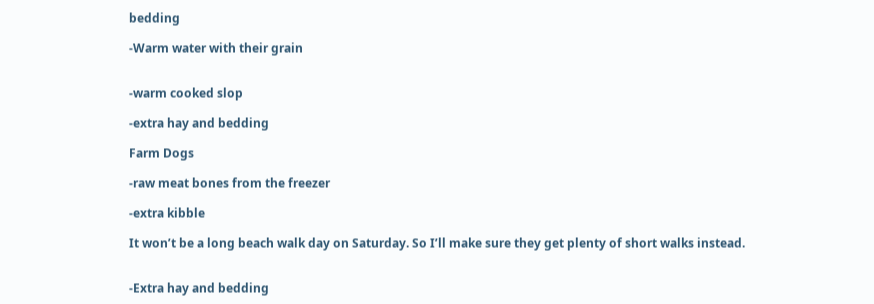bedding

-Warm water with their grain


-warm cooked slop

-extra hay and bedding

Farm Dogs

-raw meat bones from the freezer

-extra kibble

It won’t be a long beach walk day on Saturday. So I’ll make sure they get plenty of short walks instead.


-Extra hay and bedding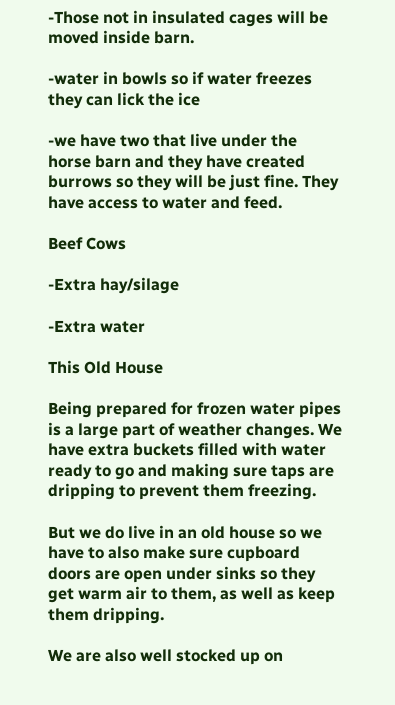-Those not in insulated cages will be moved inside barn.

-water in bowls so if water freezes they can lick the ice

-we have two that live under the horse barn and they have created burrows so they will be just fine. They have access to water and feed.

Beef Cows

-Extra hay/silage

-Extra water

This Old House

Being prepared for frozen water pipes is a large part of weather changes. We have extra buckets filled with water ready to go and making sure taps are dripping to prevent them freezing.

But we do live in an old house so we have to also make sure cupboard doors are open under sinks so they get warm air to them, as well as keep them dripping.

We are also well stocked up on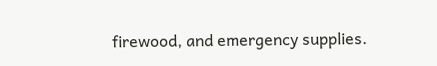firewood, and emergency supplies.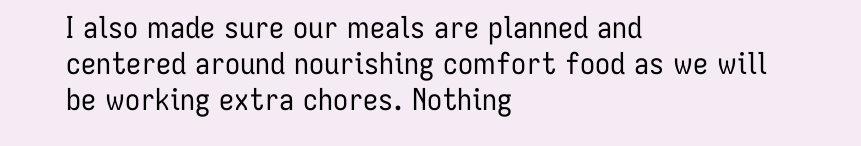I also made sure our meals are planned and centered around nourishing comfort food as we will be working extra chores. Nothing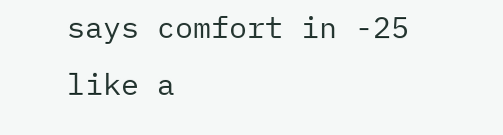says comfort in -25 like a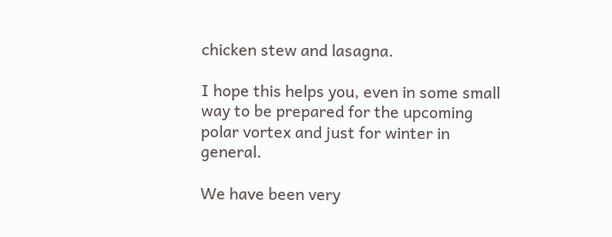chicken stew and lasagna.

I hope this helps you, even in some small way to be prepared for the upcoming polar vortex and just for winter in general.

We have been very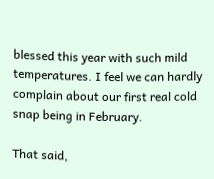blessed this year with such mild temperatures. I feel we can hardly complain about our first real cold snap being in February.

That said,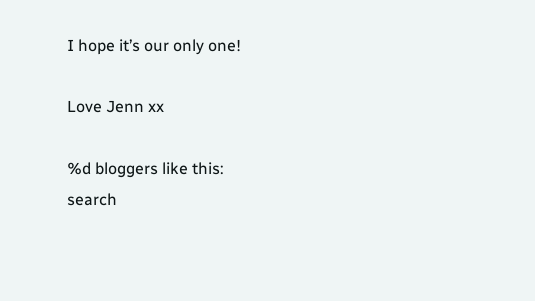I hope it’s our only one!

Love Jenn xx

%d bloggers like this:
search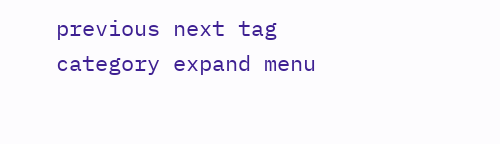previous next tag category expand menu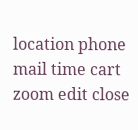location phone mail time cart zoom edit close